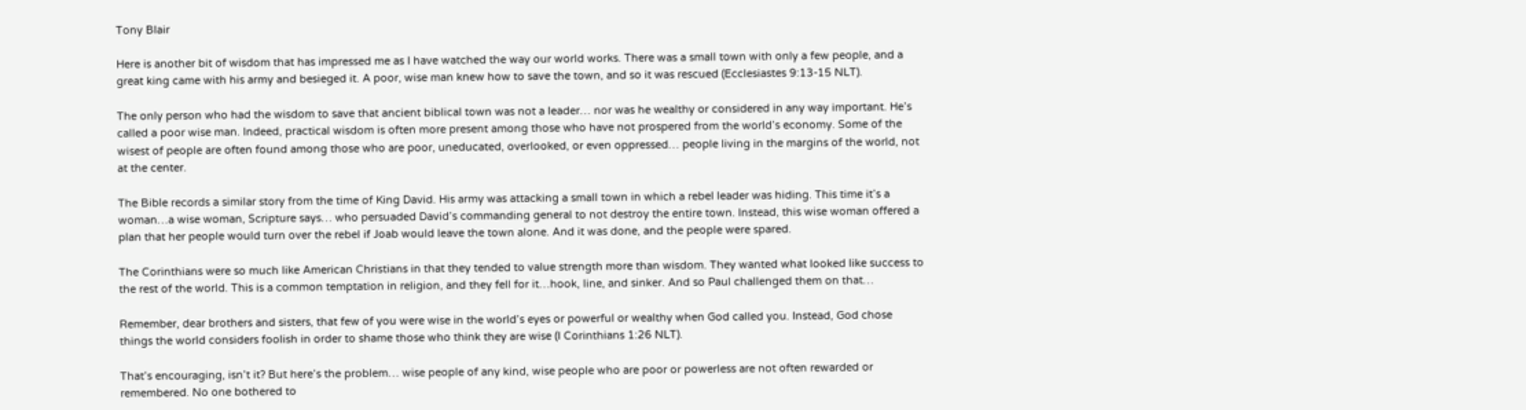Tony Blair

Here is another bit of wisdom that has impressed me as I have watched the way our world works. There was a small town with only a few people, and a great king came with his army and besieged it. A poor, wise man knew how to save the town, and so it was rescued (Ecclesiastes 9:13-15 NLT).

The only person who had the wisdom to save that ancient biblical town was not a leader… nor was he wealthy or considered in any way important. He’s called a poor wise man. Indeed, practical wisdom is often more present among those who have not prospered from the world’s economy. Some of the wisest of people are often found among those who are poor, uneducated, overlooked, or even oppressed… people living in the margins of the world, not at the center.

The Bible records a similar story from the time of King David. His army was attacking a small town in which a rebel leader was hiding. This time it’s a woman…a wise woman, Scripture says… who persuaded David’s commanding general to not destroy the entire town. Instead, this wise woman offered a plan that her people would turn over the rebel if Joab would leave the town alone. And it was done, and the people were spared.

The Corinthians were so much like American Christians in that they tended to value strength more than wisdom. They wanted what looked like success to the rest of the world. This is a common temptation in religion, and they fell for it…hook, line, and sinker. And so Paul challenged them on that…

Remember, dear brothers and sisters, that few of you were wise in the world’s eyes or powerful or wealthy when God called you. Instead, God chose things the world considers foolish in order to shame those who think they are wise (I Corinthians 1:26 NLT).

That’s encouraging, isn’t it? But here’s the problem… wise people of any kind, wise people who are poor or powerless are not often rewarded or remembered. No one bothered to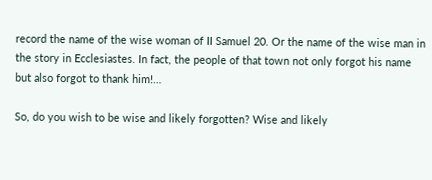record the name of the wise woman of II Samuel 20. Or the name of the wise man in the story in Ecclesiastes. In fact, the people of that town not only forgot his name but also forgot to thank him!…

So, do you wish to be wise and likely forgotten? Wise and likely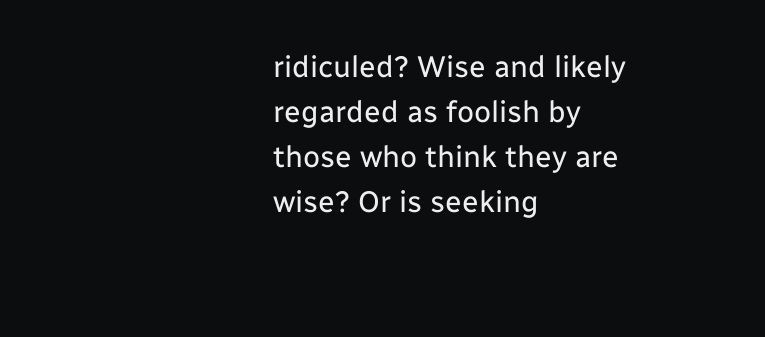ridiculed? Wise and likely regarded as foolish by those who think they are wise? Or is seeking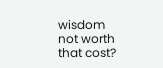wisdom not worth that cost?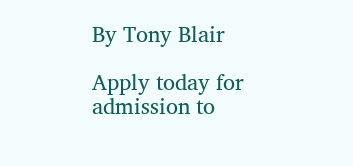By Tony Blair

Apply today for admission to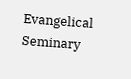Evangelical Seminary